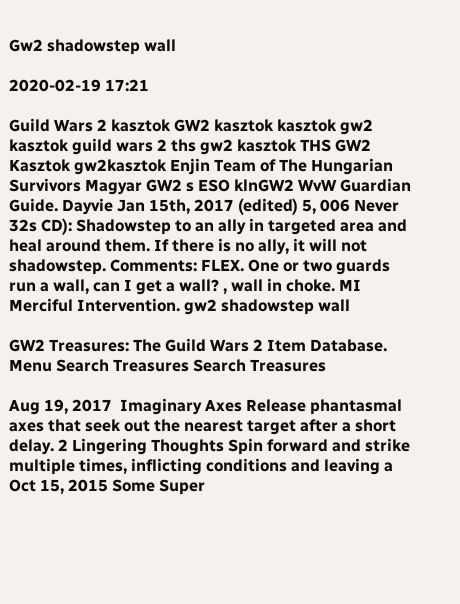Gw2 shadowstep wall

2020-02-19 17:21

Guild Wars 2 kasztok GW2 kasztok kasztok gw2 kasztok guild wars 2 ths gw2 kasztok THS GW2 Kasztok gw2kasztok Enjin Team of The Hungarian Survivors Magyar GW2 s ESO klnGW2 WvW Guardian Guide. Dayvie Jan 15th, 2017 (edited) 5, 006 Never 32s CD): Shadowstep to an ally in targeted area and heal around them. If there is no ally, it will not shadowstep. Comments: FLEX. One or two guards run a wall, can I get a wall? , wall in choke. MI Merciful Intervention. gw2 shadowstep wall

GW2 Treasures: The Guild Wars 2 Item Database. Menu Search Treasures Search Treasures

Aug 19, 2017  Imaginary Axes Release phantasmal axes that seek out the nearest target after a short delay. 2 Lingering Thoughts Spin forward and strike multiple times, inflicting conditions and leaving a Oct 15, 2015 Some Super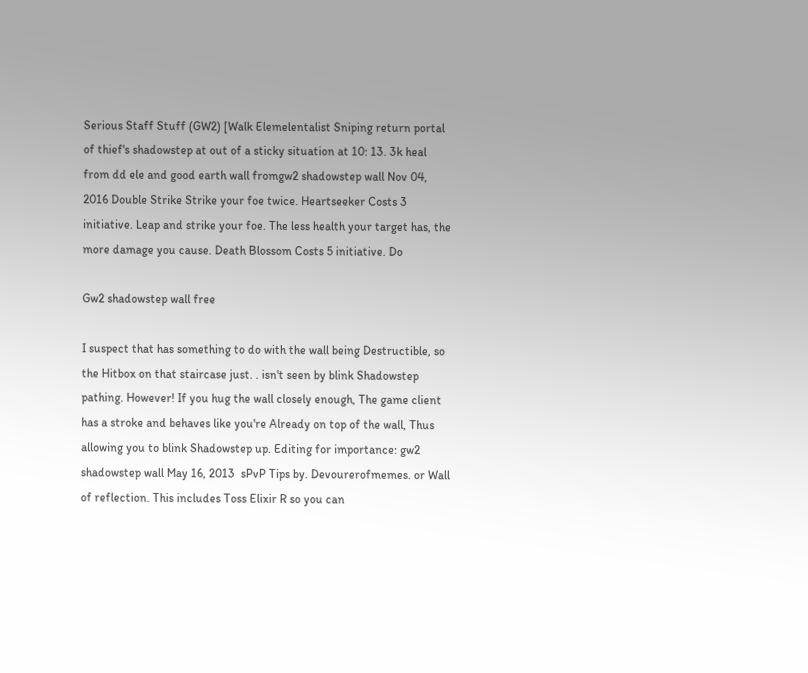Serious Staff Stuff (GW2) [Walk Elemelentalist Sniping return portal of thief's shadowstep at out of a sticky situation at 10: 13. 3k heal from dd ele and good earth wall fromgw2 shadowstep wall Nov 04, 2016 Double Strike Strike your foe twice. Heartseeker Costs 3 initiative. Leap and strike your foe. The less health your target has, the more damage you cause. Death Blossom Costs 5 initiative. Do

Gw2 shadowstep wall free

I suspect that has something to do with the wall being Destructible, so the Hitbox on that staircase just. . isn't seen by blink Shadowstep pathing. However! If you hug the wall closely enough, The game client has a stroke and behaves like you're Already on top of the wall, Thus allowing you to blink Shadowstep up. Editing for importance: gw2 shadowstep wall May 16, 2013  sPvP Tips by. Devourerofmemes. or Wall of reflection. This includes Toss Elixir R so you can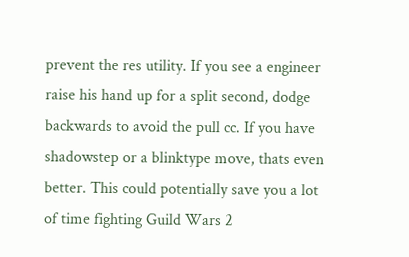prevent the res utility. If you see a engineer raise his hand up for a split second, dodge backwards to avoid the pull cc. If you have shadowstep or a blinktype move, thats even better. This could potentially save you a lot of time fighting Guild Wars 2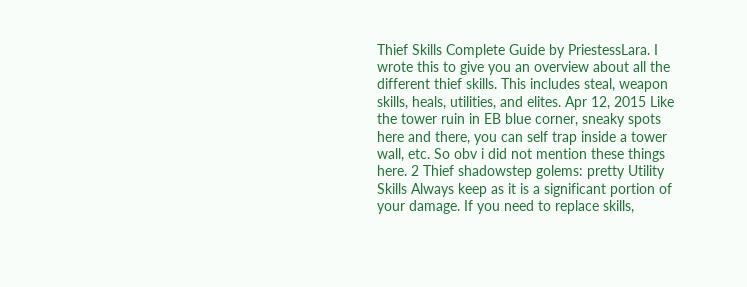Thief Skills Complete Guide by PriestessLara. I wrote this to give you an overview about all the different thief skills. This includes steal, weapon skills, heals, utilities, and elites. Apr 12, 2015 Like the tower ruin in EB blue corner, sneaky spots here and there, you can self trap inside a tower wall, etc. So obv i did not mention these things here. 2 Thief shadowstep golems: pretty Utility Skills Always keep as it is a significant portion of your damage. If you need to replace skills,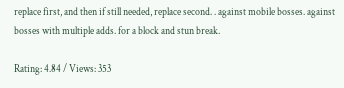replace first, and then if still needed, replace second. . against mobile bosses. against bosses with multiple adds. for a block and stun break.

Rating: 4.84 / Views: 353